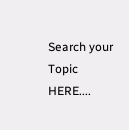Search your Topic HERE....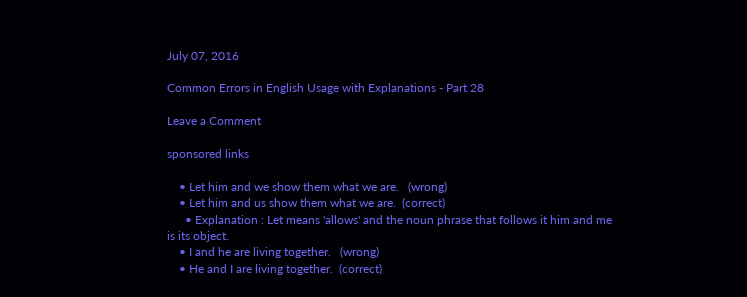July 07, 2016

Common Errors in English Usage with Explanations - Part 28

Leave a Comment

sponsored links

    • Let him and we show them what we are.   (wrong)
    • Let him and us show them what we are.  (correct)
      • Explanation : Let means 'allows' and the noun phrase that follows it him and me is its object.
    • I and he are living together.   (wrong)
    • He and I are living together.  (correct)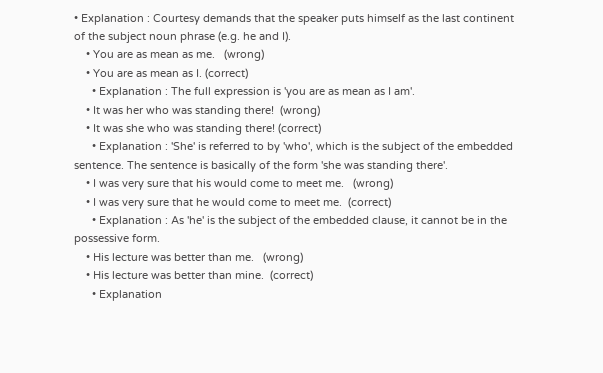• Explanation : Courtesy demands that the speaker puts himself as the last continent of the subject noun phrase (e.g. he and I).
    • You are as mean as me.   (wrong)
    • You are as mean as I. (correct)
      • Explanation : The full expression is 'you are as mean as I am'.
    • It was her who was standing there!  (wrong)
    • It was she who was standing there! (correct)
      • Explanation : 'She' is referred to by 'who', which is the subject of the embedded sentence. The sentence is basically of the form 'she was standing there'.
    • I was very sure that his would come to meet me.   (wrong)
    • I was very sure that he would come to meet me.  (correct)
      • Explanation : As 'he' is the subject of the embedded clause, it cannot be in the possessive form.
    • His lecture was better than me.   (wrong)
    • His lecture was better than mine.  (correct)
      • Explanation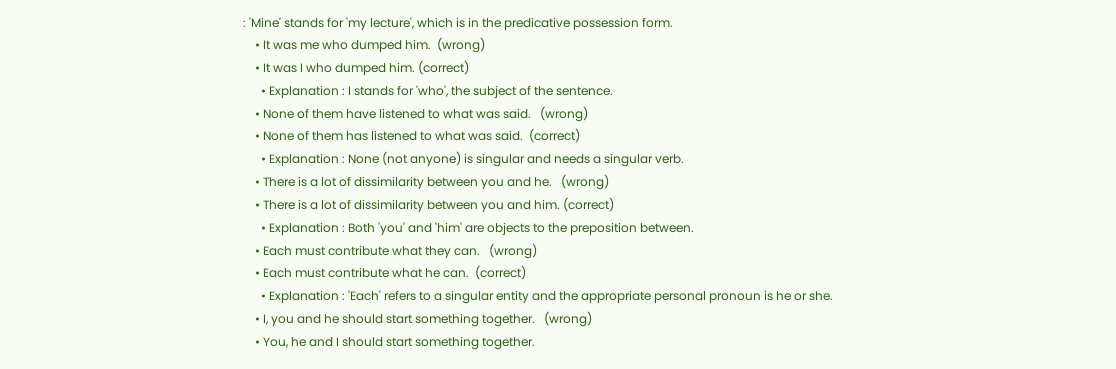: 'Mine' stands for 'my lecture', which is in the predicative possession form.
    • It was me who dumped him.  (wrong)
    • It was I who dumped him. (correct)
      • Explanation : I stands for 'who', the subject of the sentence.
    • None of them have listened to what was said.   (wrong)
    • None of them has listened to what was said.  (correct)
      • Explanation : None (not anyone) is singular and needs a singular verb.
    • There is a lot of dissimilarity between you and he.   (wrong)
    • There is a lot of dissimilarity between you and him. (correct)
      • Explanation : Both 'you' and 'him' are objects to the preposition between.
    • Each must contribute what they can.   (wrong)
    • Each must contribute what he can.  (correct)
      • Explanation : 'Each' refers to a singular entity and the appropriate personal pronoun is he or she.
    • I, you and he should start something together.   (wrong)
    • You, he and I should start something together.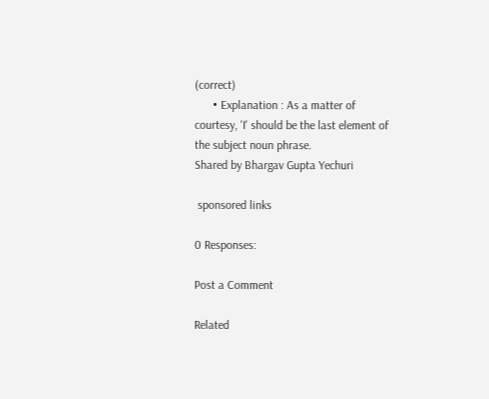(correct)
      • Explanation : As a matter of courtesy, 'I' should be the last element of the subject noun phrase.
Shared by Bhargav Gupta Yechuri

 sponsored links

0 Responses:

Post a Comment

Related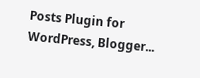Posts Plugin for WordPress, Blogger...